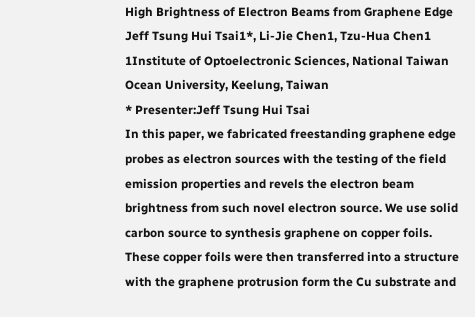High Brightness of Electron Beams from Graphene Edge
Jeff Tsung Hui Tsai1*, Li-Jie Chen1, Tzu-Hua Chen1
1Institute of Optoelectronic Sciences, National Taiwan Ocean University, Keelung, Taiwan
* Presenter:Jeff Tsung Hui Tsai
In this paper, we fabricated freestanding graphene edge probes as electron sources with the testing of the field emission properties and revels the electron beam brightness from such novel electron source. We use solid carbon source to synthesis graphene on copper foils. These copper foils were then transferred into a structure with the graphene protrusion form the Cu substrate and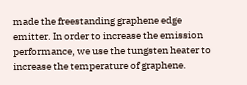made the freestanding graphene edge emitter. In order to increase the emission performance, we use the tungsten heater to increase the temperature of graphene.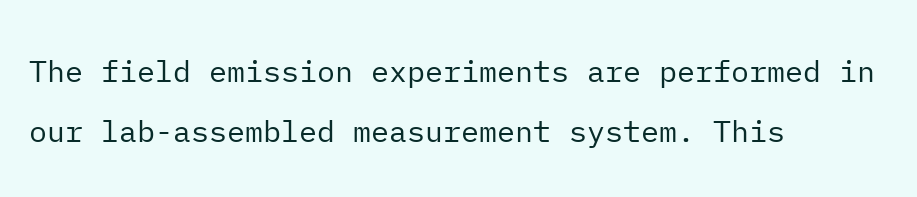The field emission experiments are performed in our lab-assembled measurement system. This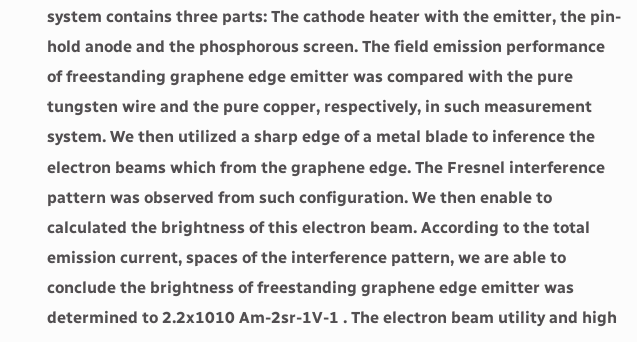system contains three parts: The cathode heater with the emitter, the pin-hold anode and the phosphorous screen. The field emission performance of freestanding graphene edge emitter was compared with the pure tungsten wire and the pure copper, respectively, in such measurement system. We then utilized a sharp edge of a metal blade to inference the electron beams which from the graphene edge. The Fresnel interference pattern was observed from such configuration. We then enable to calculated the brightness of this electron beam. According to the total emission current, spaces of the interference pattern, we are able to conclude the brightness of freestanding graphene edge emitter was determined to 2.2x1010 Am-2sr-1V-1 . The electron beam utility and high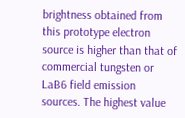brightness obtained from this prototype electron source is higher than that of commercial tungsten or LaB6 field emission sources. The highest value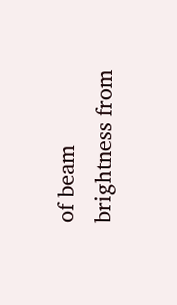of beam brightness from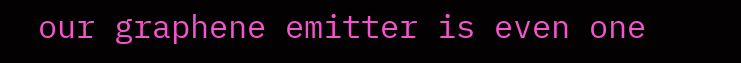our graphene emitter is even one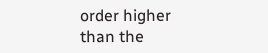order higher than the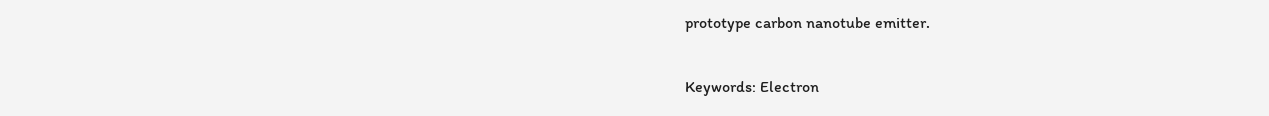prototype carbon nanotube emitter.

Keywords: Electron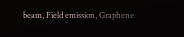beam, Field emission, Graphene